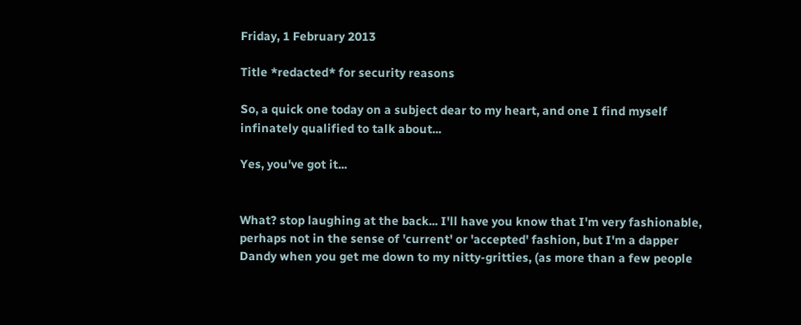Friday, 1 February 2013

Title *redacted* for security reasons

So, a quick one today on a subject dear to my heart, and one I find myself infinately qualified to talk about...

Yes, you've got it...


What? stop laughing at the back... I'll have you know that I'm very fashionable, perhaps not in the sense of 'current' or 'accepted' fashion, but I'm a dapper Dandy when you get me down to my nitty-gritties, (as more than a few people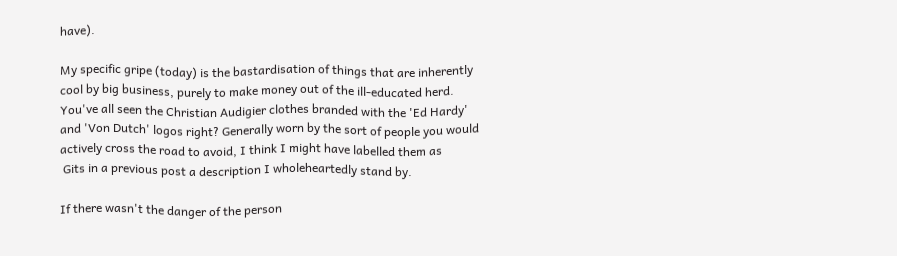have).

My specific gripe (today) is the bastardisation of things that are inherently cool by big business, purely to make money out of the ill-educated herd. You've all seen the Christian Audigier clothes branded with the 'Ed Hardy' and 'Von Dutch' logos right? Generally worn by the sort of people you would actively cross the road to avoid, I think I might have labelled them as
 Gits in a previous post a description I wholeheartedly stand by.

If there wasn't the danger of the person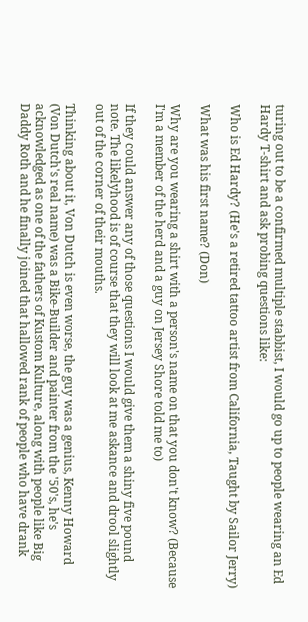turing out to be a confirmed multiple stabbist, I would go up to people wearing an Ed Hardy T-shirt and ask probing questions like:

Who is Ed Hardy? (He's a retired tattoo artist from California, Taught by Sailor Jerry)

What was his first name? (Don)

Why are you wearing a shirt with a person's name on that you don't know? (Because I'm a member of the herd and a guy on Jersey Shore told me to)

If they could answer any of those questions I would give them a shiny five pound note. The likelyhood is of course that they will look at me askance and drool slightly out of the corner of their mouths.

Thinking about it, Von Dutch is even worse, the guy was a genius, Kenny Howard (Von Dutch's real name) was a Bike-Builder and painter from the '50's, he's acknowledged as one of the fathers of Kustom Kulture, along with people like Big Daddy Roth and he finally joined that hallowed rank of people who have drank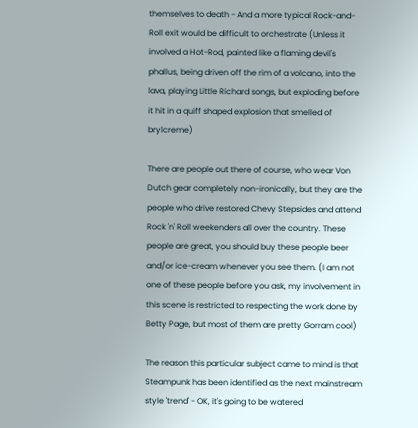themselves to death - And a more typical Rock-and-Roll exit would be difficult to orchestrate (Unless it involved a Hot-Rod, painted like a flaming devil's phallus, being driven off the rim of a volcano, into the lava, playing Little Richard songs, but exploding before it hit in a quiff shaped explosion that smelled of brylcreme)

There are people out there of course, who wear Von Dutch gear completely non-ironically, but they are the people who drive restored Chevy Stepsides and attend Rock 'n' Roll weekenders all over the country. These people are great, you should buy these people beer and/or ice-cream whenever you see them. (I am not one of these people before you ask, my involvement in this scene is restricted to respecting the work done by Betty Page, but most of them are pretty Gorram cool)

The reason this particular subject came to mind is that Steampunk has been identified as the next mainstream style 'trend' - OK, it's going to be watered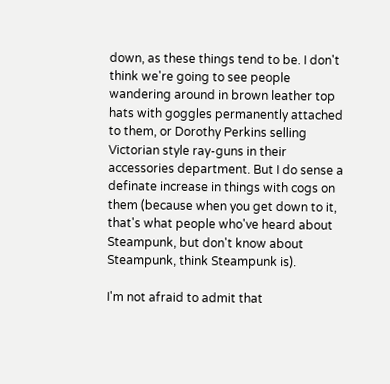down, as these things tend to be. I don't think we're going to see people wandering around in brown leather top hats with goggles permanently attached to them, or Dorothy Perkins selling Victorian style ray-guns in their accessories department. But I do sense a definate increase in things with cogs on them (because when you get down to it, that's what people who've heard about Steampunk, but don't know about Steampunk, think Steampunk is).

I'm not afraid to admit that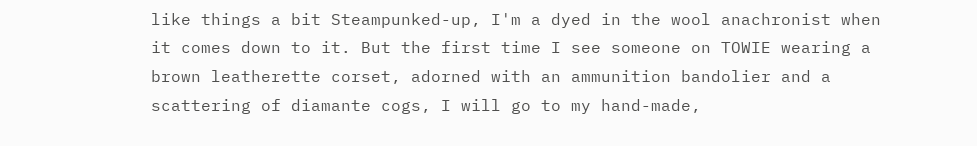like things a bit Steampunked-up, I'm a dyed in the wool anachronist when it comes down to it. But the first time I see someone on TOWIE wearing a brown leatherette corset, adorned with an ammunition bandolier and a scattering of diamante cogs, I will go to my hand-made,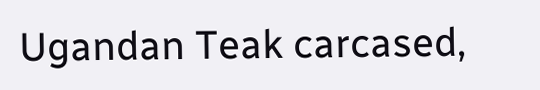Ugandan Teak carcased,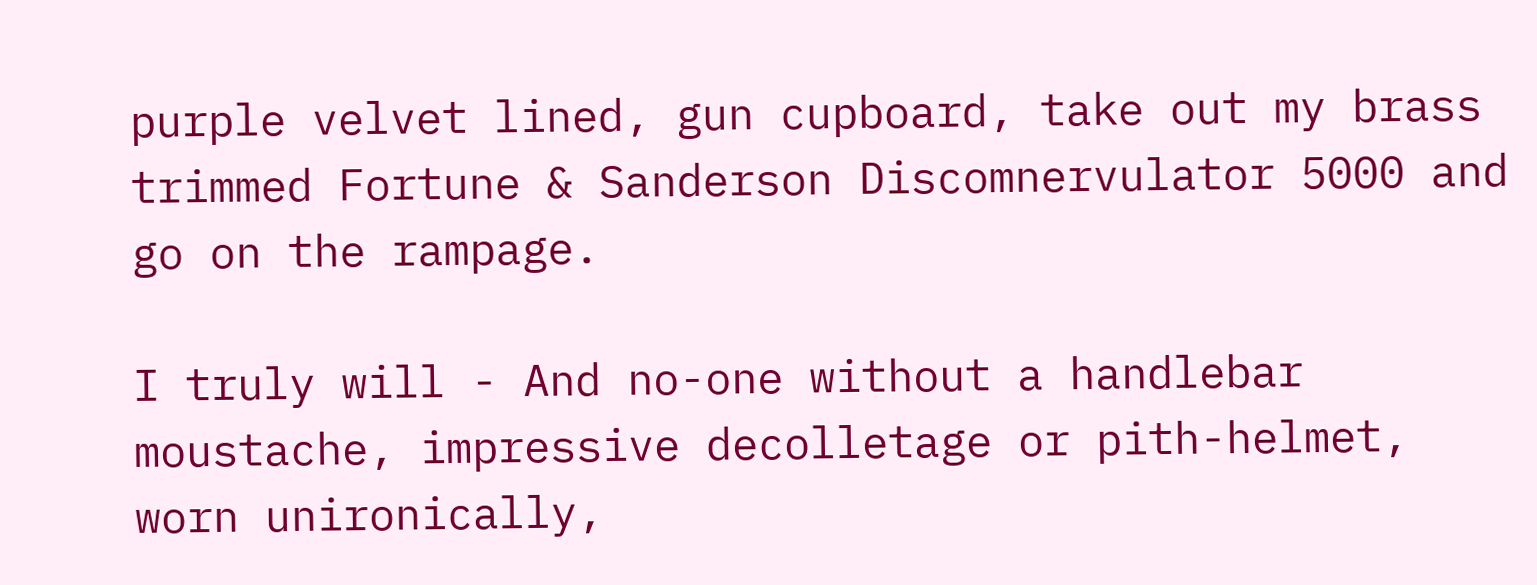purple velvet lined, gun cupboard, take out my brass trimmed Fortune & Sanderson Discomnervulator 5000 and go on the rampage.

I truly will - And no-one without a handlebar moustache, impressive decolletage or pith-helmet, worn unironically,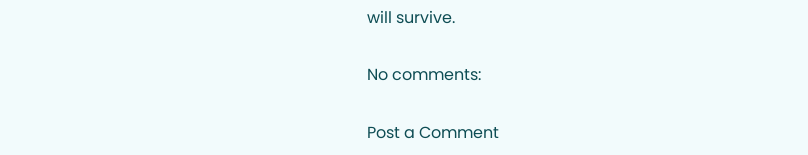will survive.

No comments:

Post a Comment